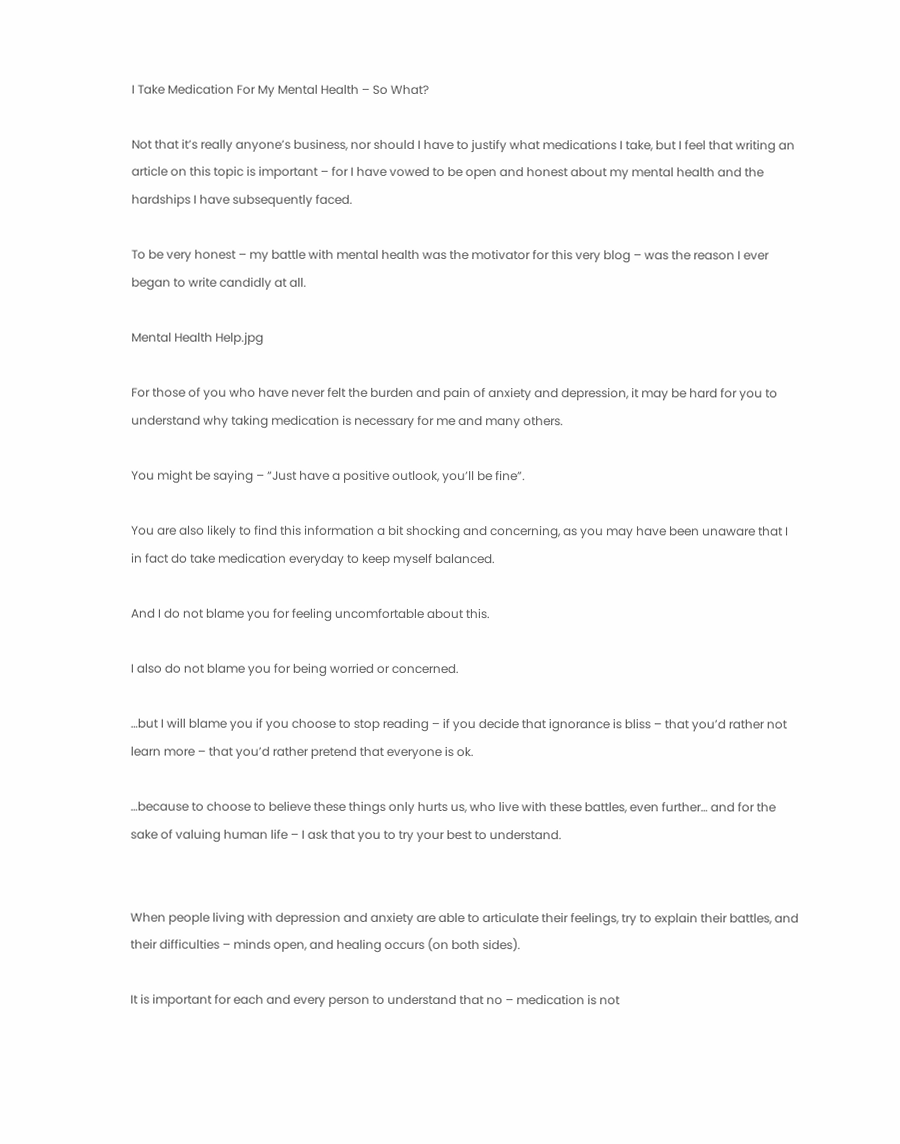I Take Medication For My Mental Health – So What?

Not that it’s really anyone’s business, nor should I have to justify what medications I take, but I feel that writing an article on this topic is important – for I have vowed to be open and honest about my mental health and the hardships I have subsequently faced.

To be very honest – my battle with mental health was the motivator for this very blog – was the reason I ever began to write candidly at all.

Mental Health Help.jpg

For those of you who have never felt the burden and pain of anxiety and depression, it may be hard for you to understand why taking medication is necessary for me and many others.

You might be saying – “Just have a positive outlook, you’ll be fine”.

You are also likely to find this information a bit shocking and concerning, as you may have been unaware that I in fact do take medication everyday to keep myself balanced.

And I do not blame you for feeling uncomfortable about this.

I also do not blame you for being worried or concerned.

…but I will blame you if you choose to stop reading – if you decide that ignorance is bliss – that you’d rather not learn more – that you’d rather pretend that everyone is ok.

…because to choose to believe these things only hurts us, who live with these battles, even further… and for the sake of valuing human life – I ask that you to try your best to understand.


When people living with depression and anxiety are able to articulate their feelings, try to explain their battles, and their difficulties – minds open, and healing occurs (on both sides).

It is important for each and every person to understand that no – medication is not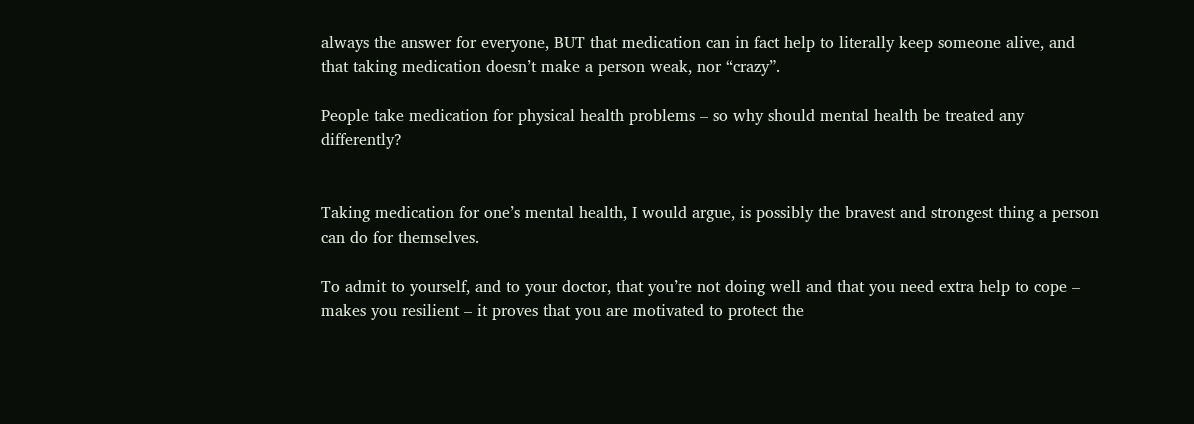always the answer for everyone, BUT that medication can in fact help to literally keep someone alive, and that taking medication doesn’t make a person weak, nor “crazy”.

People take medication for physical health problems – so why should mental health be treated any differently?


Taking medication for one’s mental health, I would argue, is possibly the bravest and strongest thing a person can do for themselves.

To admit to yourself, and to your doctor, that you’re not doing well and that you need extra help to cope – makes you resilient – it proves that you are motivated to protect the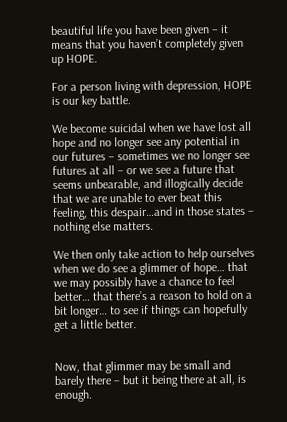beautiful life you have been given – it means that you haven’t completely given up HOPE.

For a person living with depression, HOPE is our key battle.

We become suicidal when we have lost all hope and no longer see any potential in our futures – sometimes we no longer see futures at all – or we see a future that seems unbearable, and illogically decide that we are unable to ever beat this feeling, this despair…and in those states – nothing else matters.

We then only take action to help ourselves when we do see a glimmer of hope… that we may possibly have a chance to feel better… that there’s a reason to hold on a bit longer… to see if things can hopefully get a little better.


Now, that glimmer may be small and barely there – but it being there at all, is enough.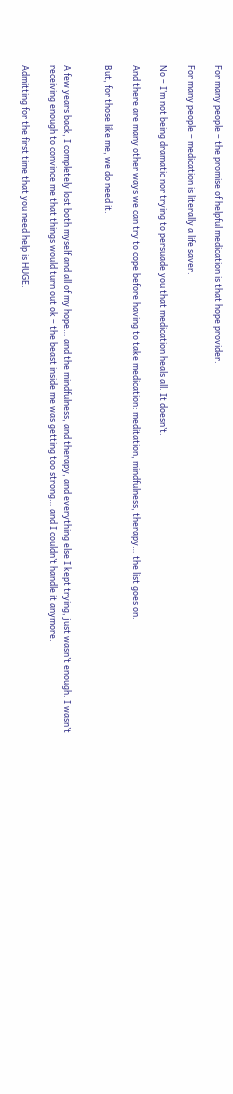For many people – the promise of helpful medication is that hope provider.

For many people – medication is literally a life saver.

No – I’m not being dramatic nor trying to persuade you that medication heals all. It doesn’t.

And there are many other ways we can try to cope before having to take medication: meditation, mindfulness, therapy… the list goes on.

But, for those like me, we do need it.


A few years back, I completely lost both myself and all of my hope… and the mindfulness, and therapy, and everything else I kept trying, just wasn’t enough. I wasn’t receiving enough to convince me that things would turn out ok – the beast inside me was getting too strong… and I couldn’t handle it anymore.

Admitting for the first time that you need help is HUGE.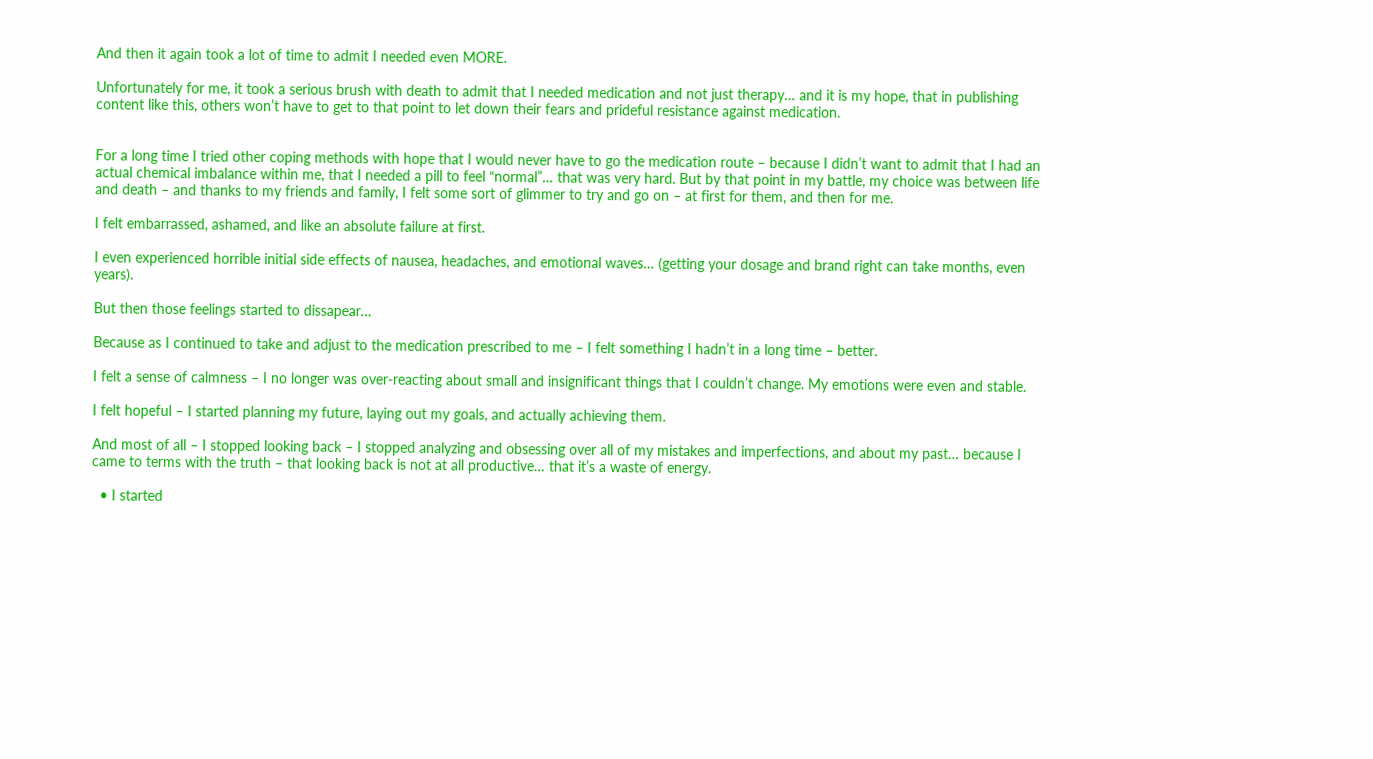And then it again took a lot of time to admit I needed even MORE.

Unfortunately for me, it took a serious brush with death to admit that I needed medication and not just therapy… and it is my hope, that in publishing content like this, others won’t have to get to that point to let down their fears and prideful resistance against medication.


For a long time I tried other coping methods with hope that I would never have to go the medication route – because I didn’t want to admit that I had an actual chemical imbalance within me, that I needed a pill to feel “normal”… that was very hard. But by that point in my battle, my choice was between life and death – and thanks to my friends and family, I felt some sort of glimmer to try and go on – at first for them, and then for me.

I felt embarrassed, ashamed, and like an absolute failure at first.

I even experienced horrible initial side effects of nausea, headaches, and emotional waves… (getting your dosage and brand right can take months, even years).

But then those feelings started to dissapear…

Because as I continued to take and adjust to the medication prescribed to me – I felt something I hadn’t in a long time – better.

I felt a sense of calmness – I no longer was over-reacting about small and insignificant things that I couldn’t change. My emotions were even and stable.

I felt hopeful – I started planning my future, laying out my goals, and actually achieving them.

And most of all – I stopped looking back – I stopped analyzing and obsessing over all of my mistakes and imperfections, and about my past… because I came to terms with the truth – that looking back is not at all productive… that it’s a waste of energy.

  • I started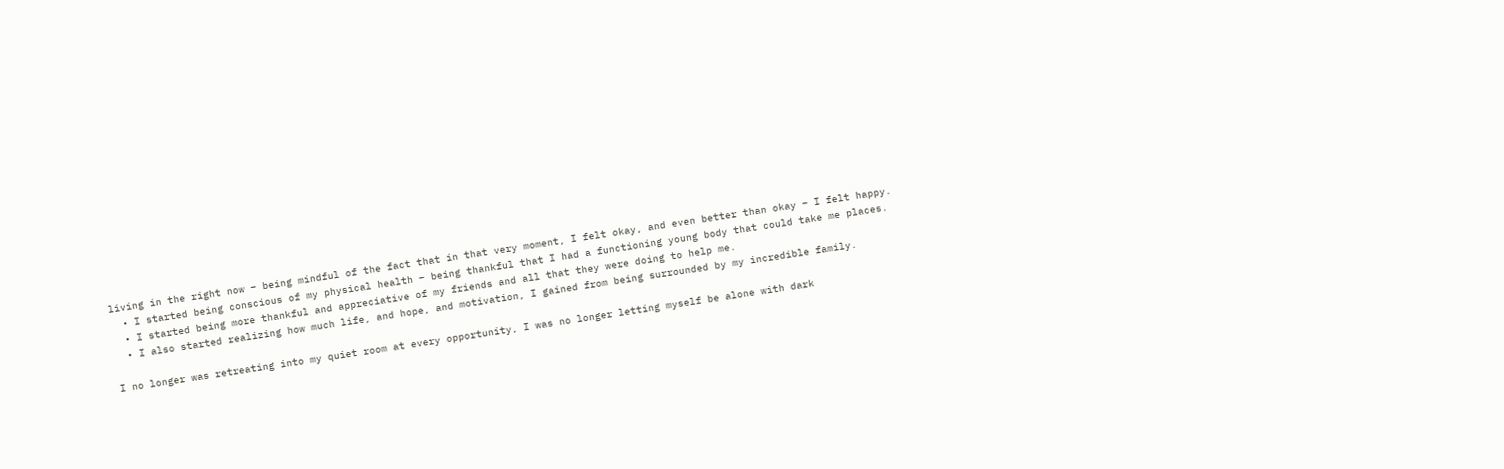living in the right now – being mindful of the fact that in that very moment, I felt okay, and even better than okay – I felt happy.
  • I started being conscious of my physical health – being thankful that I had a functioning young body that could take me places.
  • I started being more thankful and appreciative of my friends and all that they were doing to help me.
  • I also started realizing how much life, and hope, and motivation, I gained from being surrounded by my incredible family.

I no longer was retreating into my quiet room at every opportunity, I was no longer letting myself be alone with dark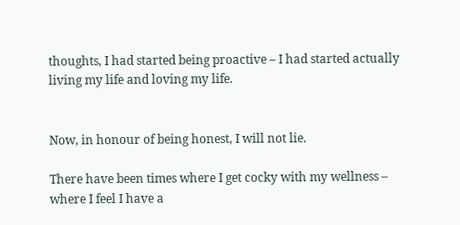thoughts, I had started being proactive – I had started actually living my life and loving my life.


Now, in honour of being honest, I will not lie.

There have been times where I get cocky with my wellness – where I feel I have a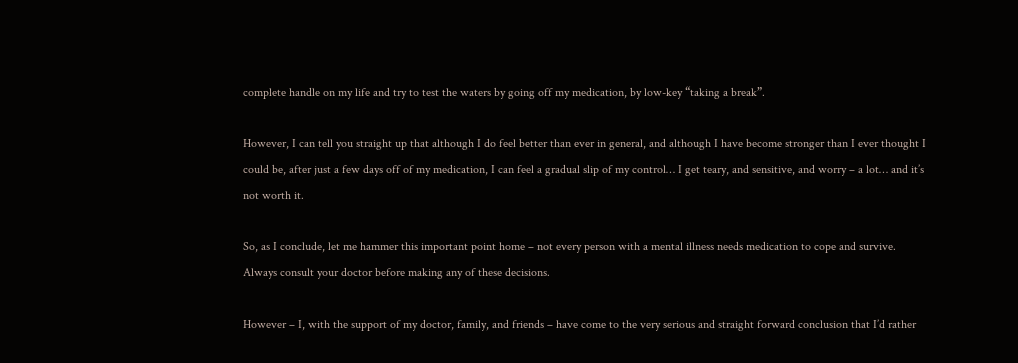complete handle on my life and try to test the waters by going off my medication, by low-key “taking a break”.

However, I can tell you straight up that although I do feel better than ever in general, and although I have become stronger than I ever thought I could be, after just a few days off of my medication, I can feel a gradual slip of my control… I get teary, and sensitive, and worry – a lot… and it’s not worth it.

So, as I conclude, let me hammer this important point home – not every person with a mental illness needs medication to cope and survive. Always consult your doctor before making any of these decisions.

However – I, with the support of my doctor, family, and friends – have come to the very serious and straight forward conclusion that I’d rather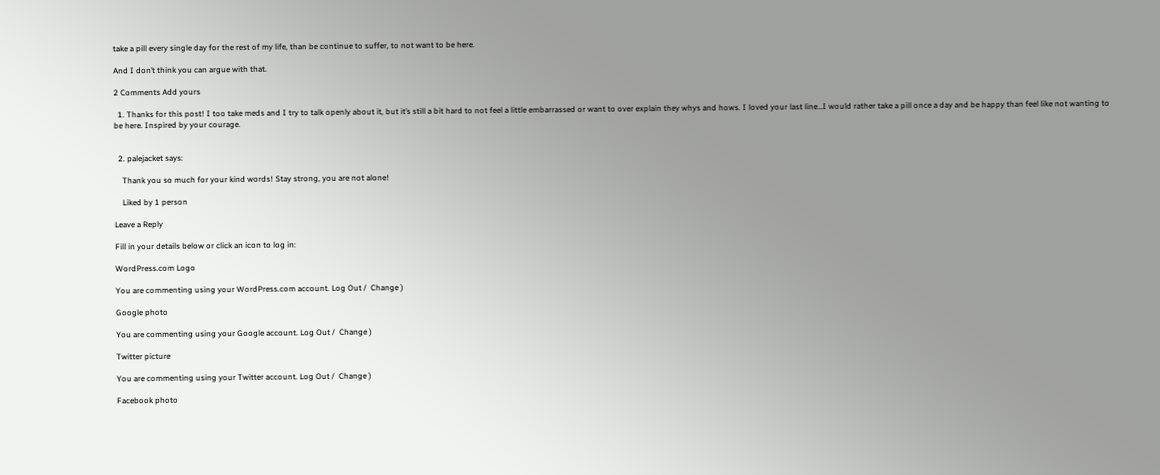take a pill every single day for the rest of my life, than be continue to suffer, to not want to be here.

And I don’t think you can argue with that.

2 Comments Add yours

  1. Thanks for this post! I too take meds and I try to talk openly about it, but it’s still a bit hard to not feel a little embarrassed or want to over explain they whys and hows. I loved your last line…I would rather take a pill once a day and be happy than feel like not wanting to be here. Inspired by your courage.


  2. palejacket says:

    Thank you so much for your kind words! Stay strong, you are not alone!

    Liked by 1 person

Leave a Reply

Fill in your details below or click an icon to log in:

WordPress.com Logo

You are commenting using your WordPress.com account. Log Out /  Change )

Google photo

You are commenting using your Google account. Log Out /  Change )

Twitter picture

You are commenting using your Twitter account. Log Out /  Change )

Facebook photo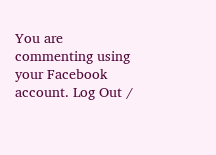You are commenting using your Facebook account. Log Out /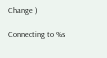Change )

Connecting to %s